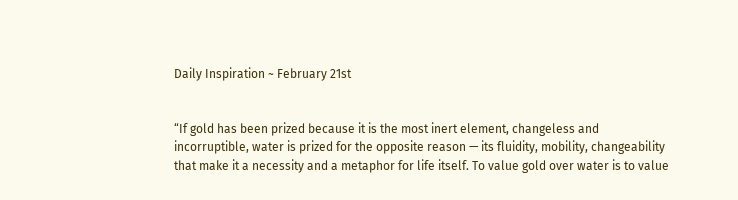Daily Inspiration ~ February 21st


“If gold has been prized because it is the most inert element, changeless and incorruptible, water is prized for the opposite reason — its fluidity, mobility, changeability that make it a necessity and a metaphor for life itself. To value gold over water is to value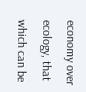economy over ecology, that which can be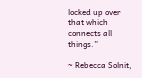locked up over that which connects all things.”

~ Rebecca Solnit,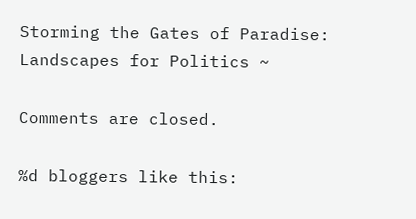Storming the Gates of Paradise: Landscapes for Politics ~

Comments are closed.

%d bloggers like this: